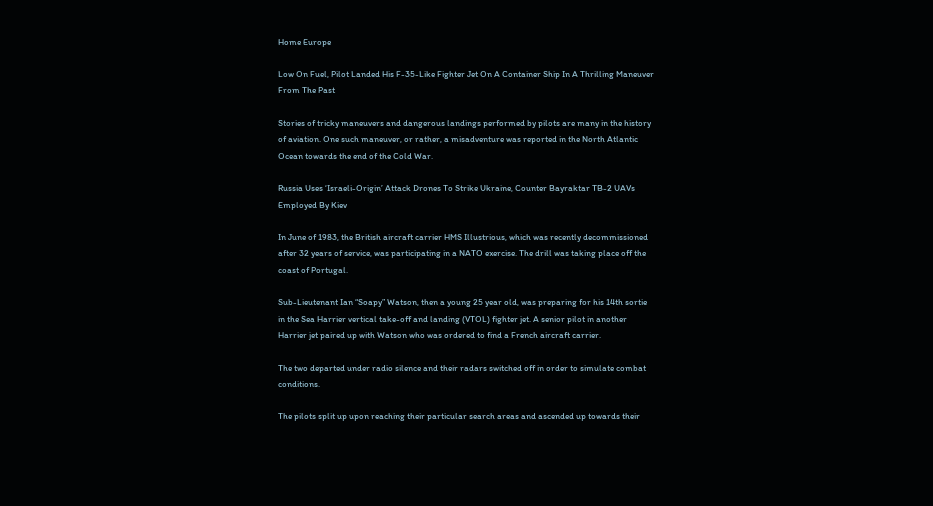Home Europe

Low On Fuel, Pilot Landed His F-35-Like Fighter Jet On A Container Ship In A Thrilling Maneuver From The Past

Stories of tricky maneuvers and dangerous landings performed by pilots are many in the history of aviation. One such maneuver, or rather, a misadventure was reported in the North Atlantic Ocean towards the end of the Cold War.

Russia Uses ‘Israeli-Origin’ Attack Drones To Strike Ukraine, Counter Bayraktar TB-2 UAVs Employed By Kiev

In June of 1983, the British aircraft carrier HMS Illustrious, which was recently decommissioned after 32 years of service, was participating in a NATO exercise. The drill was taking place off the coast of Portugal.

Sub-Lieutenant Ian “Soapy” Watson, then a young 25 year old, was preparing for his 14th sortie in the Sea Harrier vertical take-off and landing (VTOL) fighter jet. A senior pilot in another Harrier jet paired up with Watson who was ordered to find a French aircraft carrier.

The two departed under radio silence and their radars switched off in order to simulate combat conditions.

The pilots split up upon reaching their particular search areas and ascended up towards their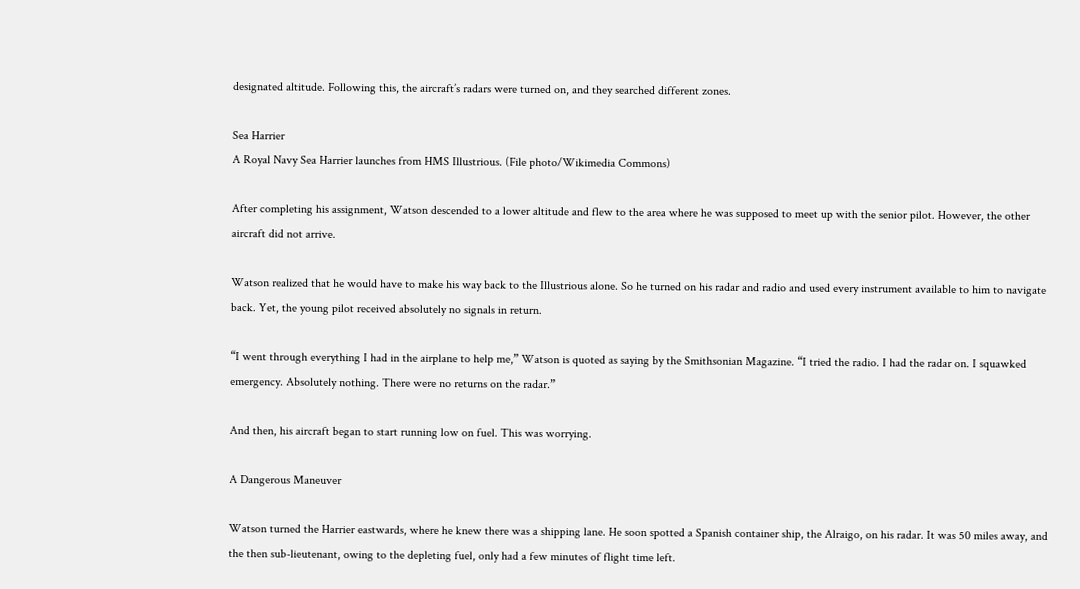designated altitude. Following this, the aircraft’s radars were turned on, and they searched different zones.

Sea Harrier
A Royal Navy Sea Harrier launches from HMS Illustrious. (File photo/Wikimedia Commons)

After completing his assignment, Watson descended to a lower altitude and flew to the area where he was supposed to meet up with the senior pilot. However, the other aircraft did not arrive.

Watson realized that he would have to make his way back to the Illustrious alone. So he turned on his radar and radio and used every instrument available to him to navigate back. Yet, the young pilot received absolutely no signals in return.

“I went through everything I had in the airplane to help me,” Watson is quoted as saying by the Smithsonian Magazine. “I tried the radio. I had the radar on. I squawked emergency. Absolutely nothing. There were no returns on the radar.”

And then, his aircraft began to start running low on fuel. This was worrying.

A Dangerous Maneuver

Watson turned the Harrier eastwards, where he knew there was a shipping lane. He soon spotted a Spanish container ship, the Alraigo, on his radar. It was 50 miles away, and the then sub-lieutenant, owing to the depleting fuel, only had a few minutes of flight time left.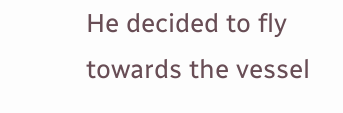He decided to fly towards the vessel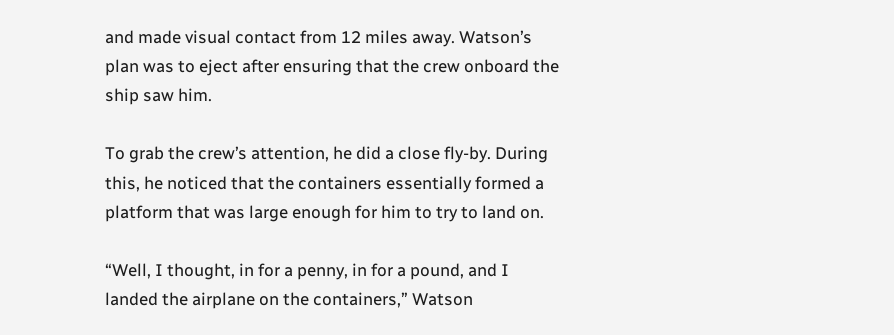and made visual contact from 12 miles away. Watson’s plan was to eject after ensuring that the crew onboard the ship saw him.

To grab the crew’s attention, he did a close fly-by. During this, he noticed that the containers essentially formed a platform that was large enough for him to try to land on.

“Well, I thought, in for a penny, in for a pound, and I landed the airplane on the containers,” Watson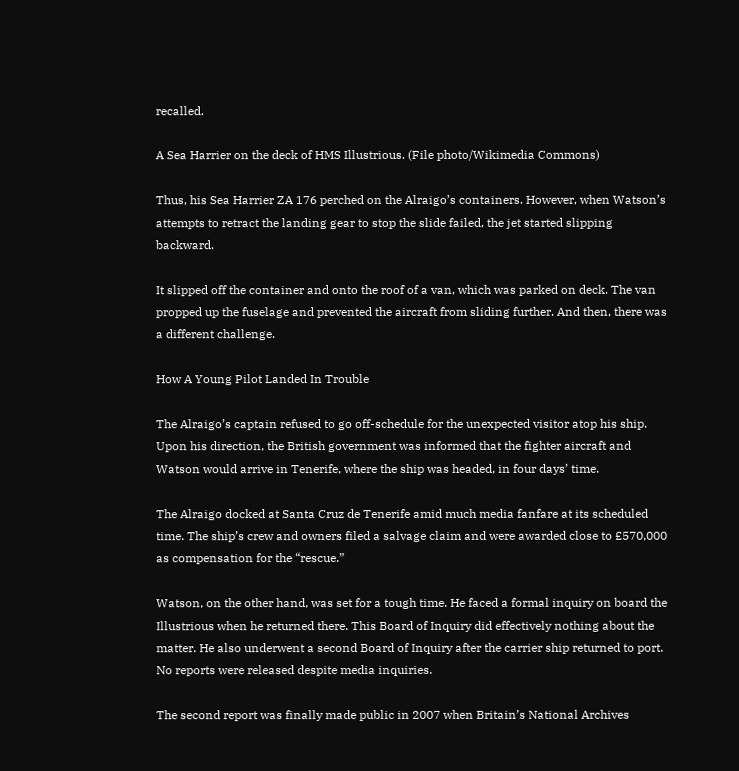recalled.

A Sea Harrier on the deck of HMS Illustrious. (File photo/Wikimedia Commons)

Thus, his Sea Harrier ZA 176 perched on the Alraigo’s containers. However, when Watson’s attempts to retract the landing gear to stop the slide failed, the jet started slipping backward.

It slipped off the container and onto the roof of a van, which was parked on deck. The van propped up the fuselage and prevented the aircraft from sliding further. And then, there was a different challenge.

How A Young Pilot Landed In Trouble

The Alraigo’s captain refused to go off-schedule for the unexpected visitor atop his ship. Upon his direction, the British government was informed that the fighter aircraft and Watson would arrive in Tenerife, where the ship was headed, in four days’ time.

The Alraigo docked at Santa Cruz de Tenerife amid much media fanfare at its scheduled time. The ship’s crew and owners filed a salvage claim and were awarded close to £570,000 as compensation for the “rescue.”

Watson, on the other hand, was set for a tough time. He faced a formal inquiry on board the Illustrious when he returned there. This Board of Inquiry did effectively nothing about the matter. He also underwent a second Board of Inquiry after the carrier ship returned to port. No reports were released despite media inquiries.

The second report was finally made public in 2007 when Britain’s National Archives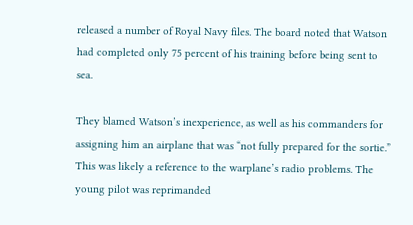released a number of Royal Navy files. The board noted that Watson had completed only 75 percent of his training before being sent to sea.

They blamed Watson’s inexperience, as well as his commanders for assigning him an airplane that was “not fully prepared for the sortie.” This was likely a reference to the warplane’s radio problems. The young pilot was reprimanded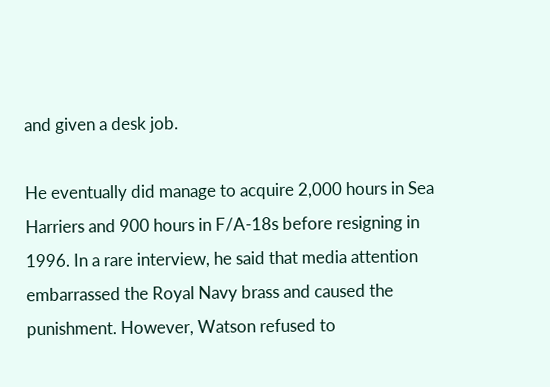and given a desk job.

He eventually did manage to acquire 2,000 hours in Sea Harriers and 900 hours in F/A-18s before resigning in 1996. In a rare interview, he said that media attention embarrassed the Royal Navy brass and caused the punishment. However, Watson refused to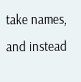take names, and instead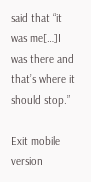said that “it was me[…]I was there and that’s where it should stop.”

Exit mobile version